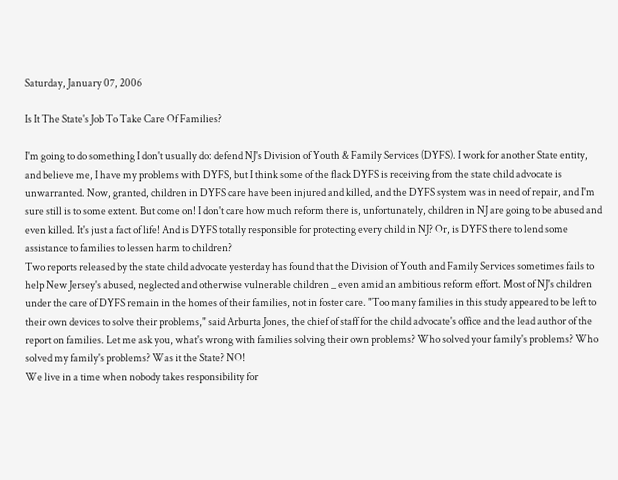Saturday, January 07, 2006

Is It The State's Job To Take Care Of Families?

I'm going to do something I don't usually do: defend NJ's Division of Youth & Family Services (DYFS). I work for another State entity, and believe me, I have my problems with DYFS, but I think some of the flack DYFS is receiving from the state child advocate is unwarranted. Now, granted, children in DYFS care have been injured and killed, and the DYFS system was in need of repair, and I'm sure still is to some extent. But come on! I don't care how much reform there is, unfortunately, children in NJ are going to be abused and even killed. It's just a fact of life! And is DYFS totally responsible for protecting every child in NJ? Or, is DYFS there to lend some assistance to families to lessen harm to children?
Two reports released by the state child advocate yesterday has found that the Division of Youth and Family Services sometimes fails to help New Jersey's abused, neglected and otherwise vulnerable children _ even amid an ambitious reform effort. Most of NJ's children under the care of DYFS remain in the homes of their families, not in foster care. "Too many families in this study appeared to be left to their own devices to solve their problems," said Arburta Jones, the chief of staff for the child advocate's office and the lead author of the report on families. Let me ask you, what's wrong with families solving their own problems? Who solved your family's problems? Who solved my family's problems? Was it the State? NO!
We live in a time when nobody takes responsibility for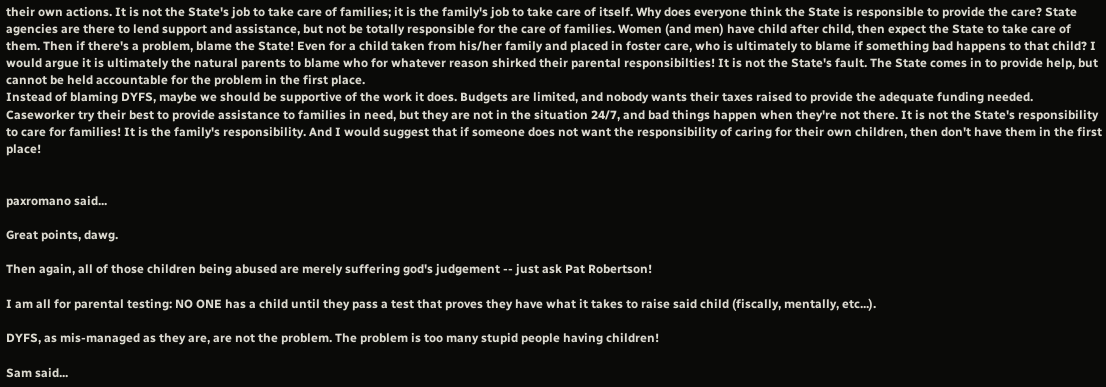their own actions. It is not the State's job to take care of families; it is the family's job to take care of itself. Why does everyone think the State is responsible to provide the care? State agencies are there to lend support and assistance, but not be totally responsible for the care of families. Women (and men) have child after child, then expect the State to take care of them. Then if there's a problem, blame the State! Even for a child taken from his/her family and placed in foster care, who is ultimately to blame if something bad happens to that child? I would argue it is ultimately the natural parents to blame who for whatever reason shirked their parental responsibilties! It is not the State's fault. The State comes in to provide help, but cannot be held accountable for the problem in the first place.
Instead of blaming DYFS, maybe we should be supportive of the work it does. Budgets are limited, and nobody wants their taxes raised to provide the adequate funding needed. Caseworker try their best to provide assistance to families in need, but they are not in the situation 24/7, and bad things happen when they're not there. It is not the State's responsibility to care for families! It is the family's responsibility. And I would suggest that if someone does not want the responsibility of caring for their own children, then don't have them in the first place!


paxromano said...

Great points, dawg.

Then again, all of those children being abused are merely suffering god's judgement -- just ask Pat Robertson!

I am all for parental testing: NO ONE has a child until they pass a test that proves they have what it takes to raise said child (fiscally, mentally, etc...).

DYFS, as mis-managed as they are, are not the problem. The problem is too many stupid people having children!

Sam said...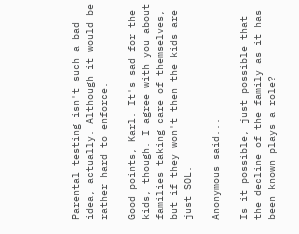Parental testing isn't such a bad idea, actually. Although it would be rather hard to enforce.

Good points, Karl. It's sad for the kids, though. I agree with you about families taking care of themselves, but if they won't then the kids are just SOL.

Anonymous said...

Is it possible, just possible that the decline of the family as it has been known plays a role?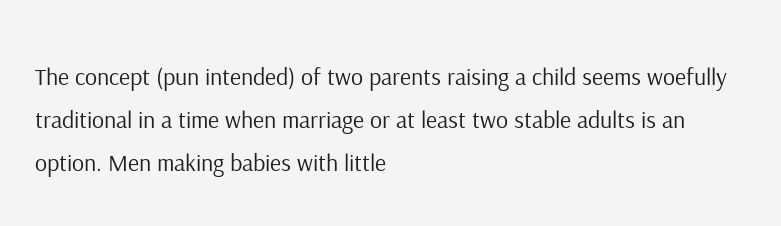The concept (pun intended) of two parents raising a child seems woefully traditional in a time when marriage or at least two stable adults is an option. Men making babies with little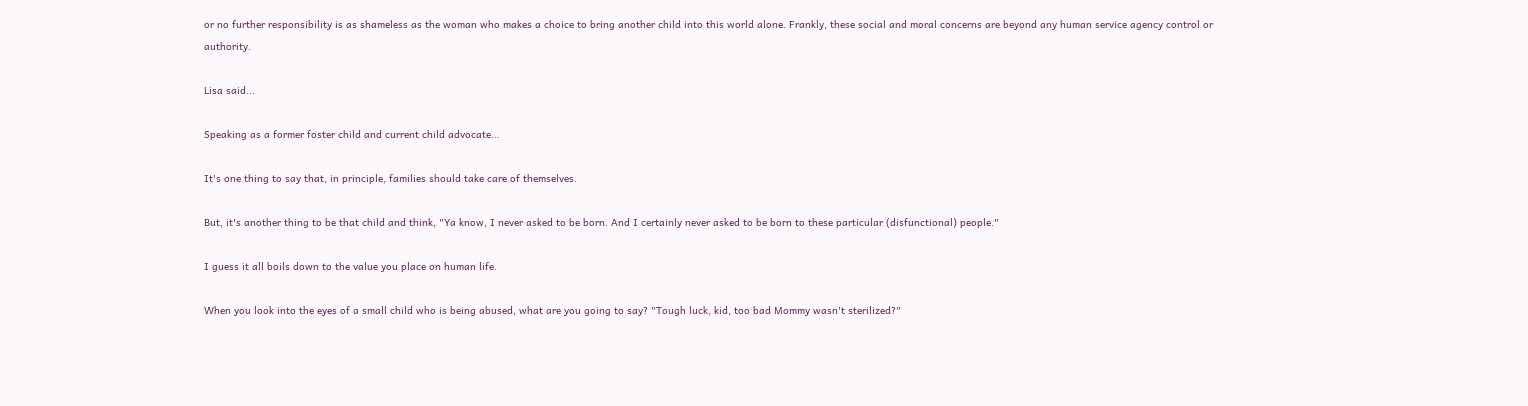or no further responsibility is as shameless as the woman who makes a choice to bring another child into this world alone. Frankly, these social and moral concerns are beyond any human service agency control or authority.

Lisa said...

Speaking as a former foster child and current child advocate...

It's one thing to say that, in principle, families should take care of themselves.

But, it's another thing to be that child and think, "Ya know, I never asked to be born. And I certainly never asked to be born to these particular (disfunctional) people."

I guess it all boils down to the value you place on human life.

When you look into the eyes of a small child who is being abused, what are you going to say? "Tough luck, kid, too bad Mommy wasn't sterilized?"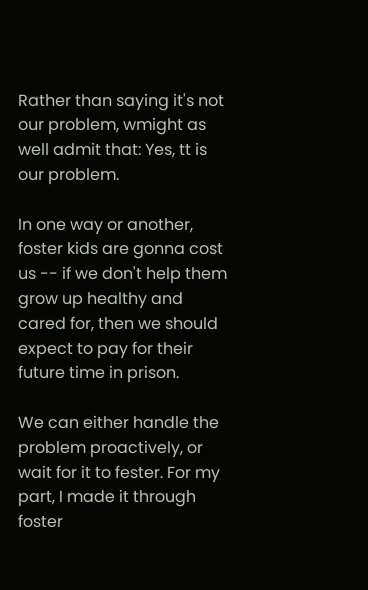Rather than saying it's not our problem, wmight as well admit that: Yes, tt is our problem.

In one way or another, foster kids are gonna cost us -- if we don't help them grow up healthy and cared for, then we should expect to pay for their future time in prison.

We can either handle the problem proactively, or wait for it to fester. For my part, I made it through foster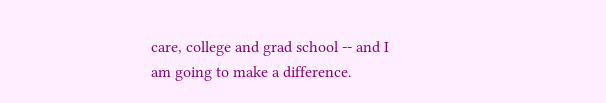care, college and grad school -- and I am going to make a difference.